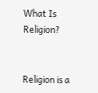What Is Religion?


Religion is a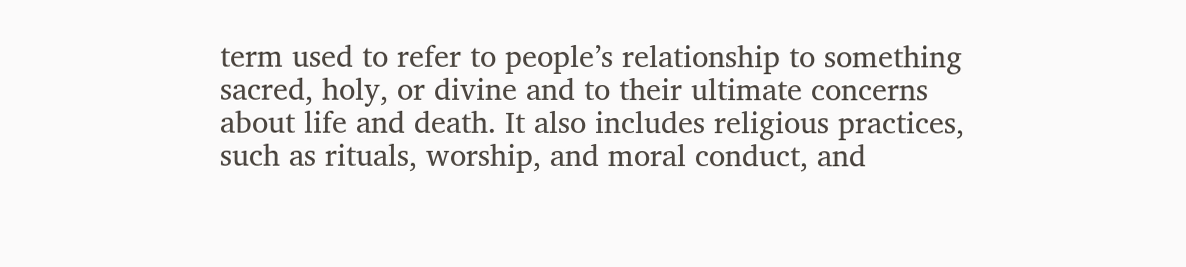term used to refer to people’s relationship to something sacred, holy, or divine and to their ultimate concerns about life and death. It also includes religious practices, such as rituals, worship, and moral conduct, and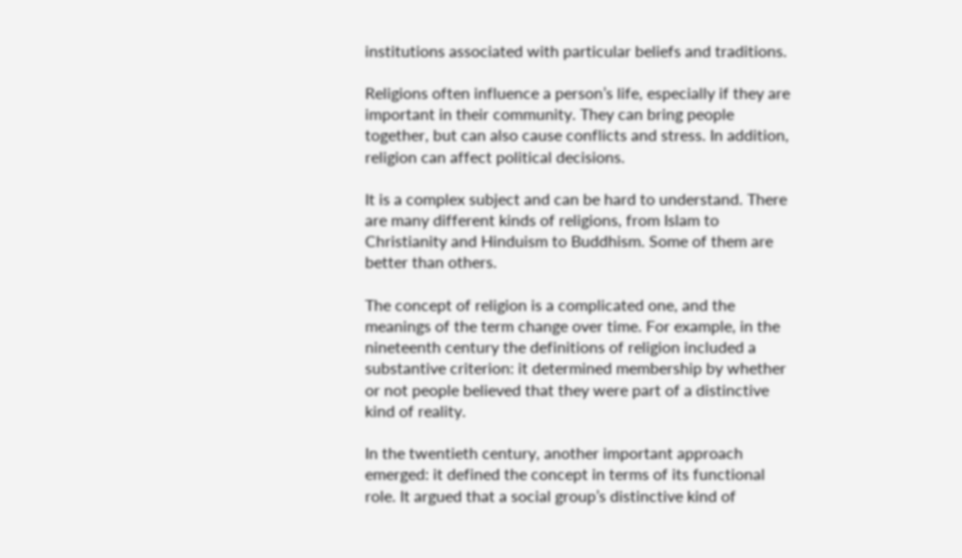institutions associated with particular beliefs and traditions.

Religions often influence a person’s life, especially if they are important in their community. They can bring people together, but can also cause conflicts and stress. In addition, religion can affect political decisions.

It is a complex subject and can be hard to understand. There are many different kinds of religions, from Islam to Christianity and Hinduism to Buddhism. Some of them are better than others.

The concept of religion is a complicated one, and the meanings of the term change over time. For example, in the nineteenth century the definitions of religion included a substantive criterion: it determined membership by whether or not people believed that they were part of a distinctive kind of reality.

In the twentieth century, another important approach emerged: it defined the concept in terms of its functional role. It argued that a social group’s distinctive kind of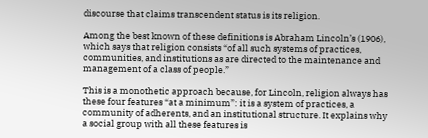discourse that claims transcendent status is its religion.

Among the best known of these definitions is Abraham Lincoln’s (1906), which says that religion consists “of all such systems of practices, communities, and institutions as are directed to the maintenance and management of a class of people.”

This is a monothetic approach because, for Lincoln, religion always has these four features “at a minimum”: it is a system of practices, a community of adherents, and an institutional structure. It explains why a social group with all these features is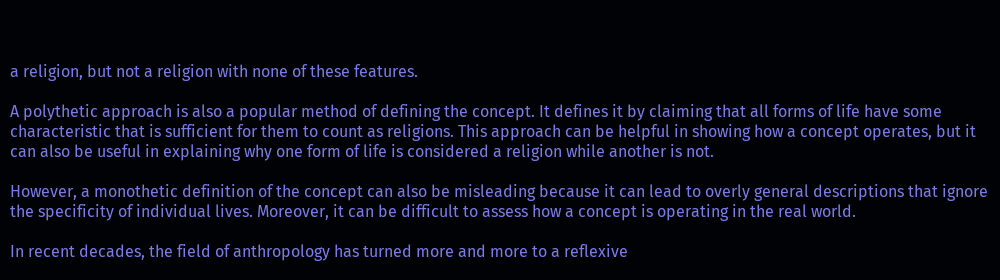a religion, but not a religion with none of these features.

A polythetic approach is also a popular method of defining the concept. It defines it by claiming that all forms of life have some characteristic that is sufficient for them to count as religions. This approach can be helpful in showing how a concept operates, but it can also be useful in explaining why one form of life is considered a religion while another is not.

However, a monothetic definition of the concept can also be misleading because it can lead to overly general descriptions that ignore the specificity of individual lives. Moreover, it can be difficult to assess how a concept is operating in the real world.

In recent decades, the field of anthropology has turned more and more to a reflexive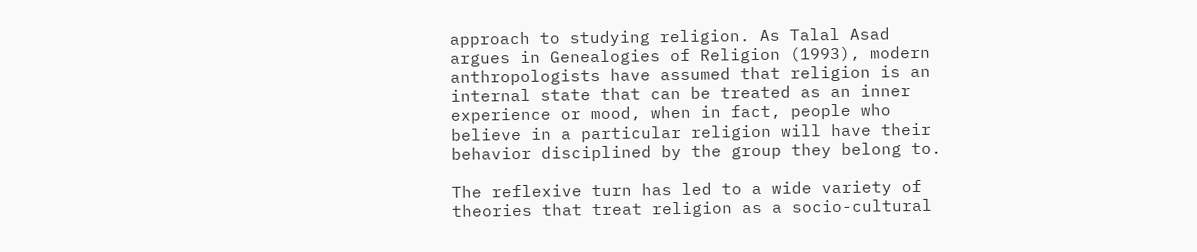approach to studying religion. As Talal Asad argues in Genealogies of Religion (1993), modern anthropologists have assumed that religion is an internal state that can be treated as an inner experience or mood, when in fact, people who believe in a particular religion will have their behavior disciplined by the group they belong to.

The reflexive turn has led to a wide variety of theories that treat religion as a socio-cultural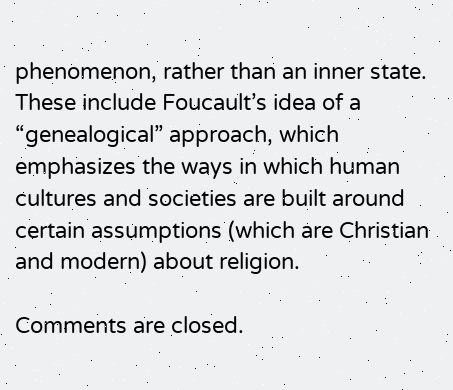phenomenon, rather than an inner state. These include Foucault’s idea of a “genealogical” approach, which emphasizes the ways in which human cultures and societies are built around certain assumptions (which are Christian and modern) about religion.

Comments are closed.